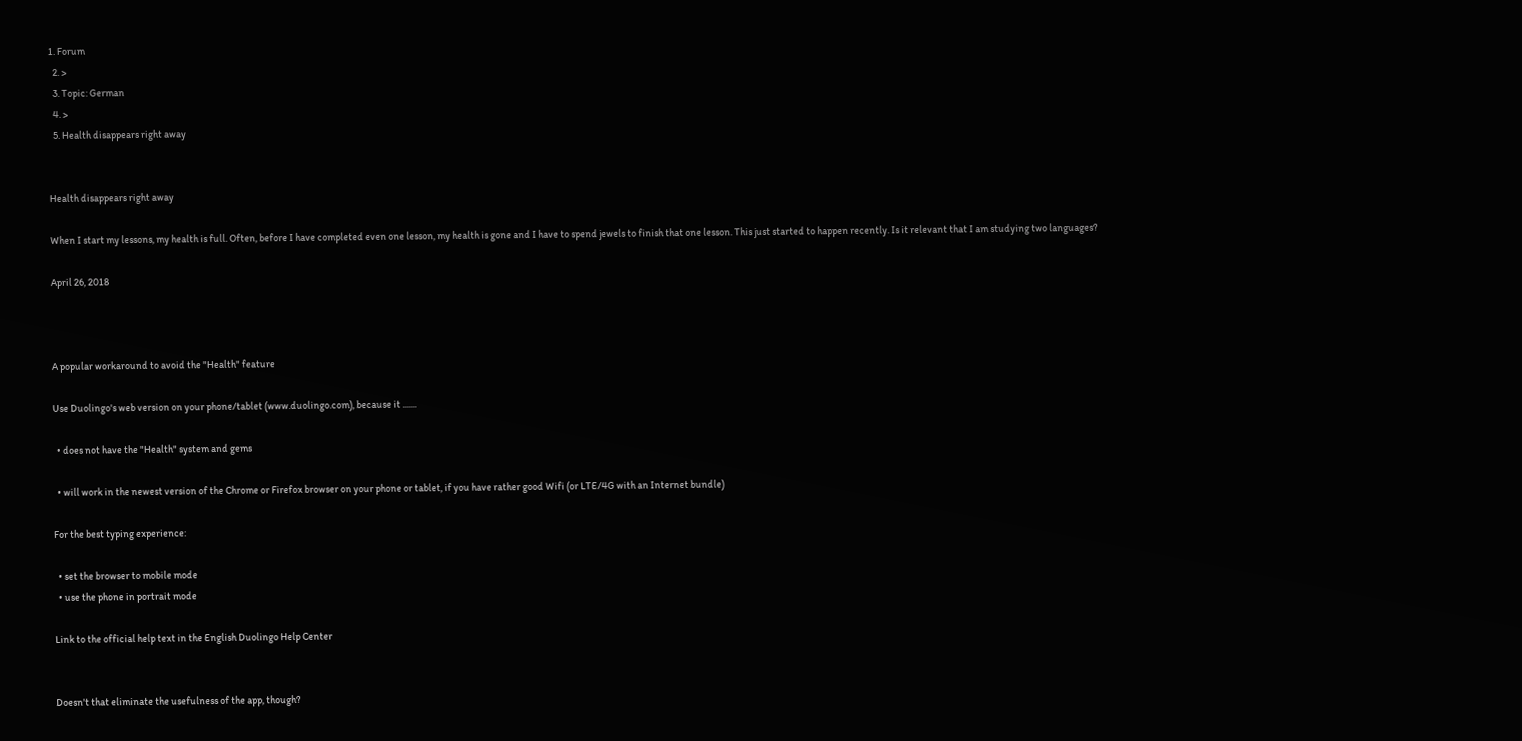1. Forum
  2. >
  3. Topic: German
  4. >
  5. Health disappears right away


Health disappears right away

When I start my lessons, my health is full. Often, before I have completed even one lesson, my health is gone and I have to spend jewels to finish that one lesson. This just started to happen recently. Is it relevant that I am studying two languages?

April 26, 2018



A popular workaround to avoid the "Health" feature

Use Duolingo's web version on your phone/tablet (www.duolingo.com), because it .......

  • does not have the "Health" system and gems

  • will work in the newest version of the Chrome or Firefox browser on your phone or tablet, if you have rather good Wifi (or LTE/4G with an Internet bundle)

For the best typing experience:

  • set the browser to mobile mode
  • use the phone in portrait mode

Link to the official help text in the English Duolingo Help Center


Doesn't that eliminate the usefulness of the app, though?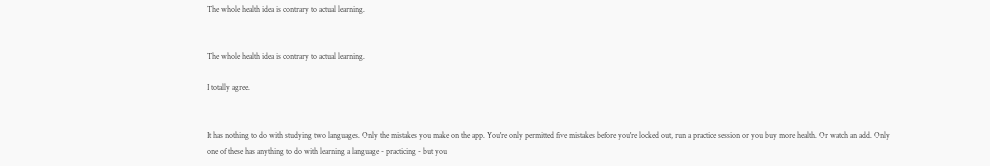The whole health idea is contrary to actual learning.


The whole health idea is contrary to actual learning.

I totally agree.


It has nothing to do with studying two languages. Only the mistakes you make on the app. You're only permitted five mistakes before you're locked out, run a practice session or you buy more health. Or watch an add. Only one of these has anything to do with learning a language - practicing - but you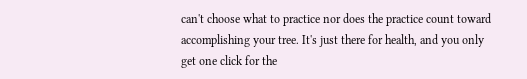can't choose what to practice nor does the practice count toward accomplishing your tree. It's just there for health, and you only get one click for the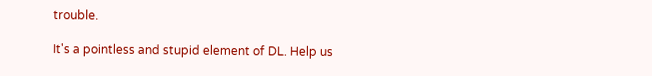trouble.

It's a pointless and stupid element of DL. Help us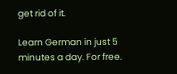get rid of it.

Learn German in just 5 minutes a day. For free.